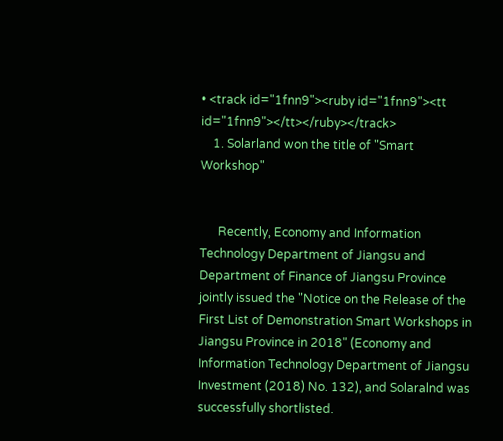• <track id="1fnn9"><ruby id="1fnn9"><tt id="1fnn9"></tt></ruby></track>
    1. Solarland won the title of "Smart Workshop"


      Recently, Economy and Information Technology Department of Jiangsu and Department of Finance of Jiangsu Province jointly issued the "Notice on the Release of the First List of Demonstration Smart Workshops in Jiangsu Province in 2018" (Economy and Information Technology Department of Jiangsu Investment (2018) No. 132), and Solaralnd was successfully shortlisted.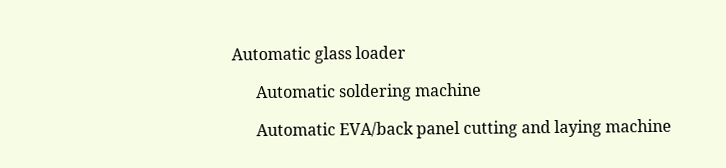Automatic glass loader

      Automatic soldering machine

      Automatic EVA/back panel cutting and laying machine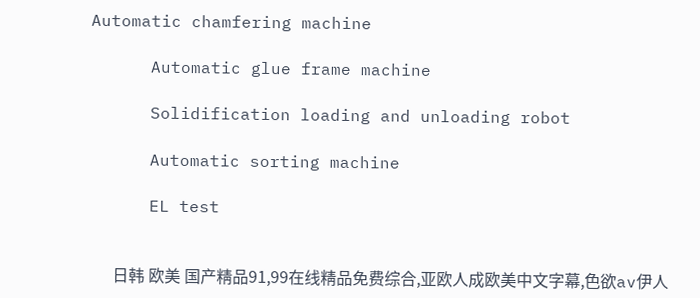Automatic chamfering machine

      Automatic glue frame machine

      Solidification loading and unloading robot

      Automatic sorting machine

      EL test


      日韩 欧美 国产精品91,99在线精品免费综合,亚欧人成欧美中文字幕,色欲av伊人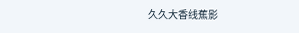久久大香线蕉影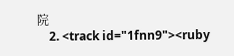院
    2. <track id="1fnn9"><ruby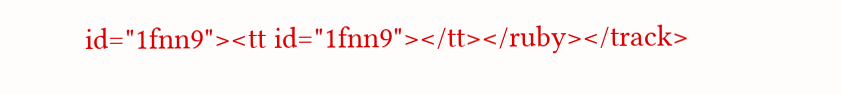id="1fnn9"><tt id="1fnn9"></tt></ruby></track>